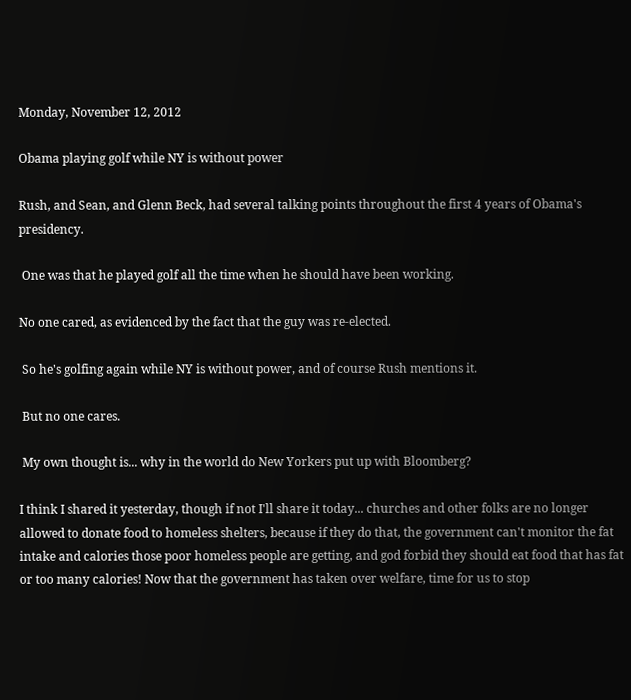Monday, November 12, 2012

Obama playing golf while NY is without power

Rush, and Sean, and Glenn Beck, had several talking points throughout the first 4 years of Obama's presidency.

 One was that he played golf all the time when he should have been working.

No one cared, as evidenced by the fact that the guy was re-elected.

 So he's golfing again while NY is without power, and of course Rush mentions it.

 But no one cares.

 My own thought is... why in the world do New Yorkers put up with Bloomberg?

I think I shared it yesterday, though if not I'll share it today... churches and other folks are no longer allowed to donate food to homeless shelters, because if they do that, the government can't monitor the fat intake and calories those poor homeless people are getting, and god forbid they should eat food that has fat or too many calories! Now that the government has taken over welfare, time for us to stop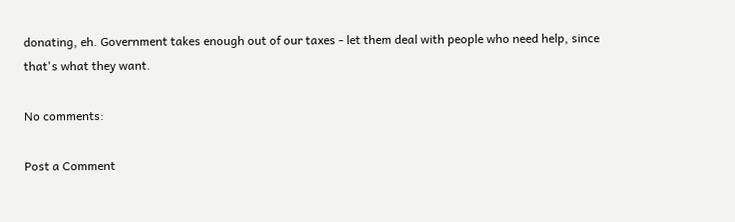donating, eh. Government takes enough out of our taxes - let them deal with people who need help, since that's what they want.

No comments:

Post a Comment